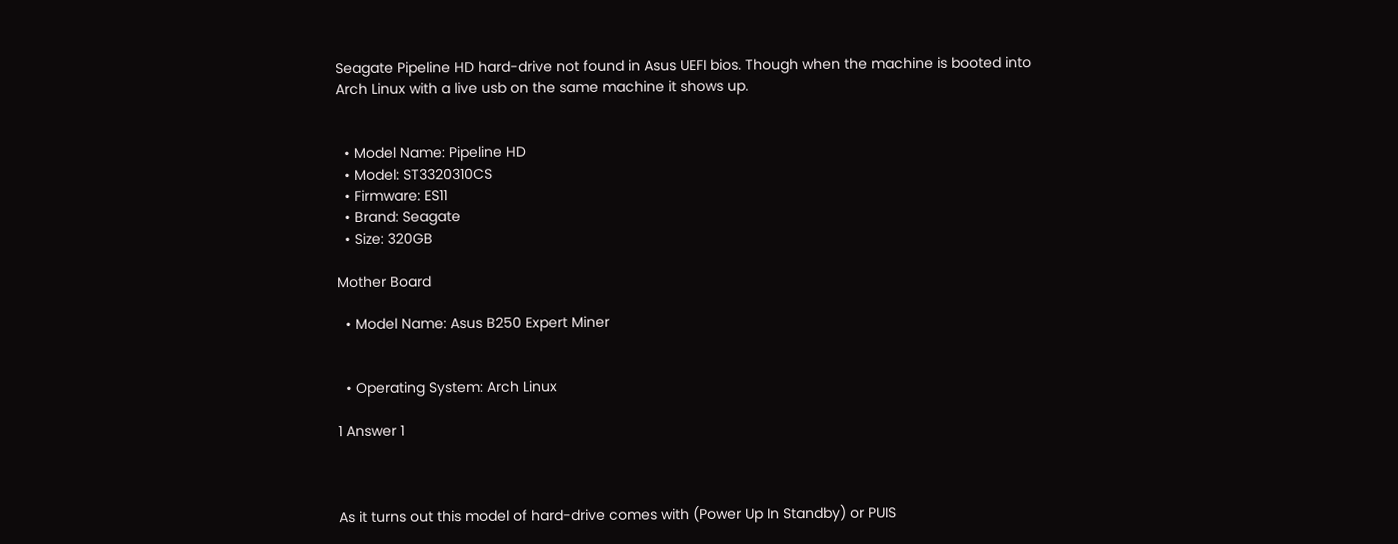Seagate Pipeline HD hard-drive not found in Asus UEFI bios. Though when the machine is booted into Arch Linux with a live usb on the same machine it shows up.


  • Model Name: Pipeline HD
  • Model: ST3320310CS
  • Firmware: ES11
  • Brand: Seagate
  • Size: 320GB

Mother Board

  • Model Name: Asus B250 Expert Miner


  • Operating System: Arch Linux

1 Answer 1



As it turns out this model of hard-drive comes with (Power Up In Standby) or PUIS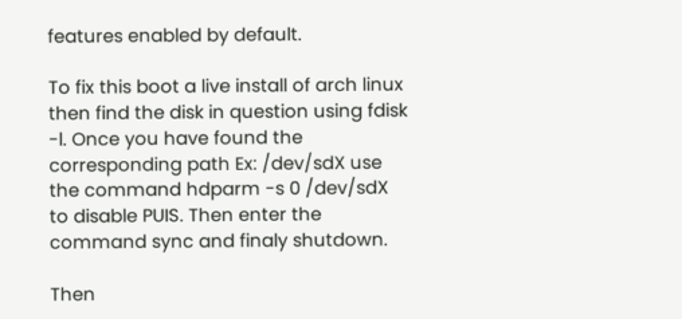features enabled by default.

To fix this boot a live install of arch linux then find the disk in question using fdisk -l. Once you have found the corresponding path Ex: /dev/sdX use the command hdparm -s 0 /dev/sdX to disable PUIS. Then enter the command sync and finaly shutdown.

Then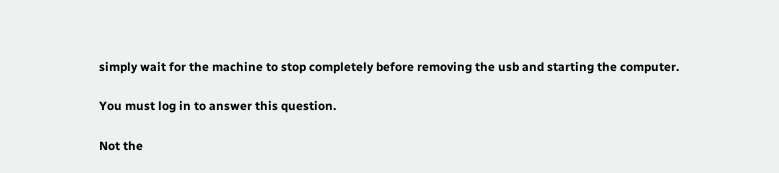simply wait for the machine to stop completely before removing the usb and starting the computer.

You must log in to answer this question.

Not the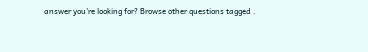answer you're looking for? Browse other questions tagged .